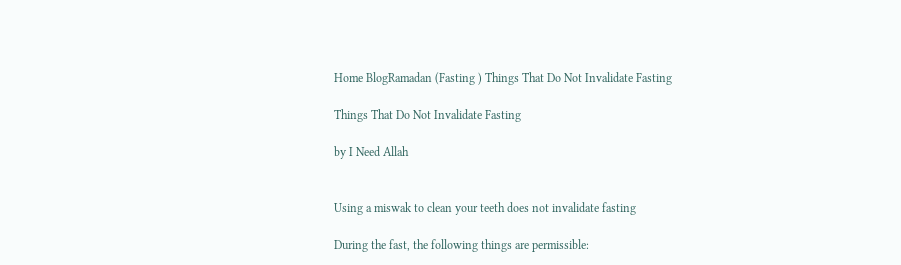Home BlogRamadan (Fasting ) Things That Do Not Invalidate Fasting

Things That Do Not Invalidate Fasting

by I Need Allah


Using a miswak to clean your teeth does not invalidate fasting

During the fast, the following things are permissible: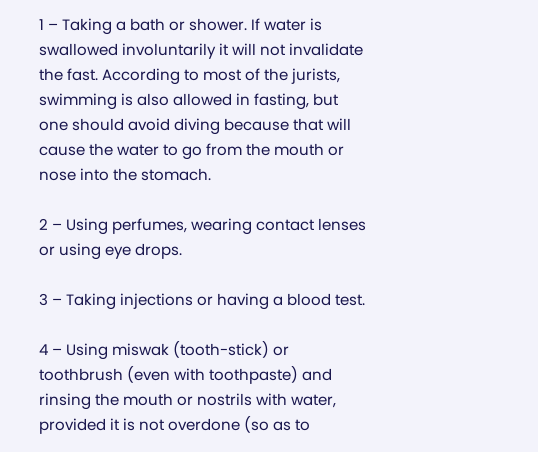1 – Taking a bath or shower. If water is swallowed involuntarily it will not invalidate the fast. According to most of the jurists, swimming is also allowed in fasting, but one should avoid diving because that will cause the water to go from the mouth or nose into the stomach.

2 – Using perfumes, wearing contact lenses or using eye drops.

3 – Taking injections or having a blood test.

4 – Using miswak (tooth-stick) or toothbrush (even with toothpaste) and rinsing the mouth or nostrils with water, provided it is not overdone (so as to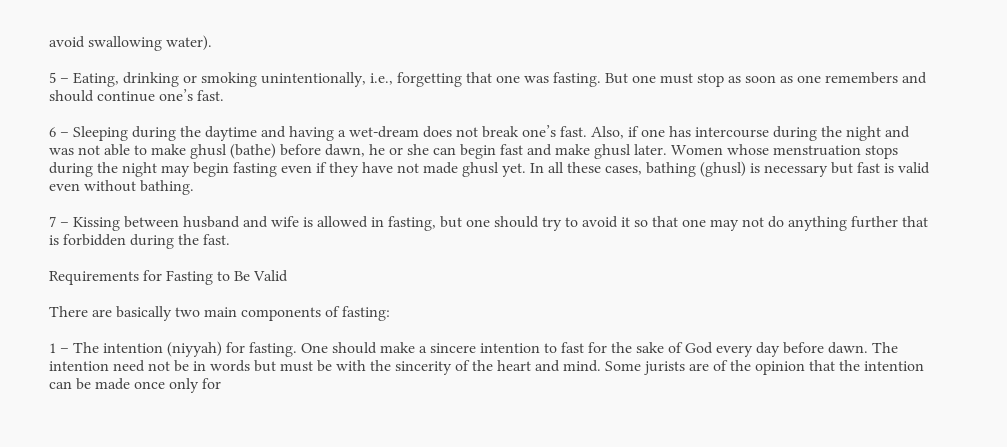avoid swallowing water).

5 – Eating, drinking or smoking unintentionally, i.e., forgetting that one was fasting. But one must stop as soon as one remembers and should continue one’s fast.

6 – Sleeping during the daytime and having a wet-dream does not break one’s fast. Also, if one has intercourse during the night and was not able to make ghusl (bathe) before dawn, he or she can begin fast and make ghusl later. Women whose menstruation stops during the night may begin fasting even if they have not made ghusl yet. In all these cases, bathing (ghusl) is necessary but fast is valid even without bathing.

7 – Kissing between husband and wife is allowed in fasting, but one should try to avoid it so that one may not do anything further that is forbidden during the fast.

Requirements for Fasting to Be Valid

There are basically two main components of fasting:

1 – The intention (niyyah) for fasting. One should make a sincere intention to fast for the sake of God every day before dawn. The intention need not be in words but must be with the sincerity of the heart and mind. Some jurists are of the opinion that the intention can be made once only for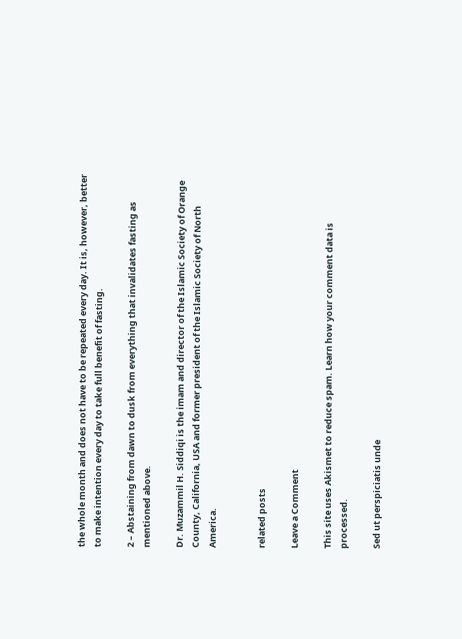the whole month and does not have to be repeated every day. It is, however, better to make intention every day to take full benefit of fasting.

2 – Abstaining from dawn to dusk from everything that invalidates fasting as mentioned above.

Dr. Muzammil H. Siddiqi is the imam and director of the Islamic Society of Orange County, California, USA and former president of the Islamic Society of North America.


related posts

Leave a Comment

This site uses Akismet to reduce spam. Learn how your comment data is processed.

Sed ut perspiciatis unde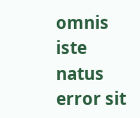omnis iste natus error sit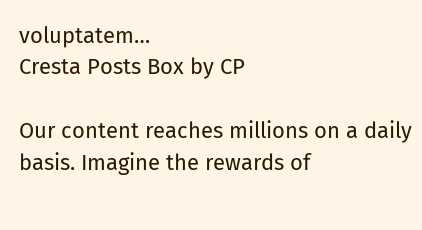voluptatem…
Cresta Posts Box by CP

Our content reaches millions on a daily basis. Imagine the rewards of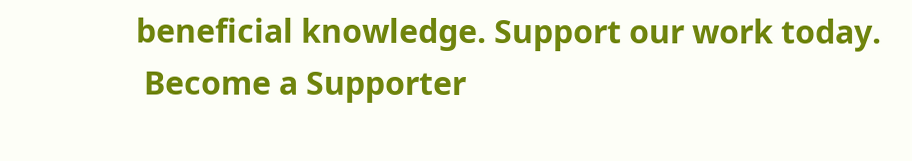beneficial knowledge. Support our work today.
 Become a Supporter